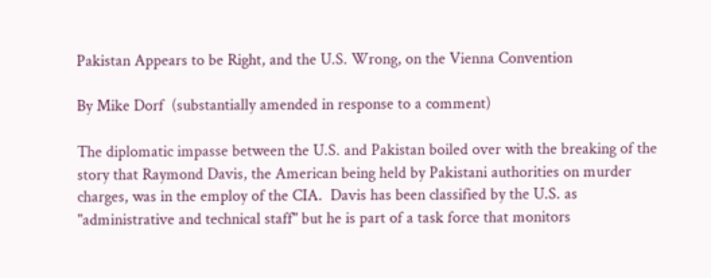Pakistan Appears to be Right, and the U.S. Wrong, on the Vienna Convention

By Mike Dorf  (substantially amended in response to a comment)

The diplomatic impasse between the U.S. and Pakistan boiled over with the breaking of the story that Raymond Davis, the American being held by Pakistani authorities on murder charges, was in the employ of the CIA.  Davis has been classified by the U.S. as "administrative and technical staff" but he is part of a task force that monitors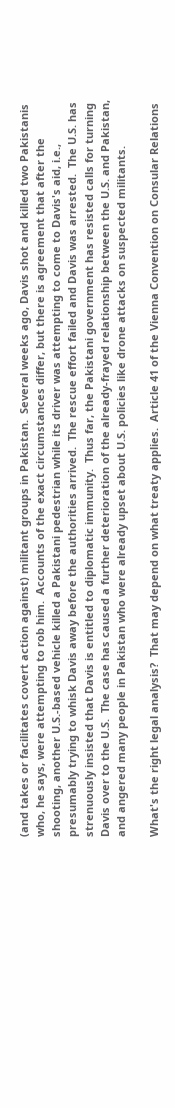(and takes or facilitates covert action against) militant groups in Pakistan.  Several weeks ago, Davis shot and killed two Pakistanis who, he says, were attempting to rob him.  Accounts of the exact circumstances differ, but there is agreement that after the shooting, another U.S.-based vehicle killed a Pakistani pedestrian while its driver was attempting to come to Davis's aid, i.e., presumably trying to whisk Davis away before the authorities arrived.  The rescue effort failed and Davis was arrested.  The U.S. has strenuously insisted that Davis is entitled to diplomatic immunity.  Thus far, the Pakistani government has resisted calls for turning Davis over to the U.S.  The case has caused a further deterioration of the already-frayed relationship between the U.S. and Pakistan, and angered many people in Pakistan who were already upset about U.S. policies like drone attacks on suspected militants.

What's the right legal analysis?  That may depend on what treaty applies.  Article 41 of the Vienna Convention on Consular Relations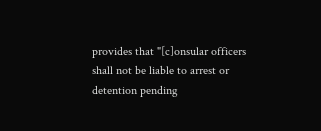provides that "[c]onsular officers shall not be liable to arrest or detention pending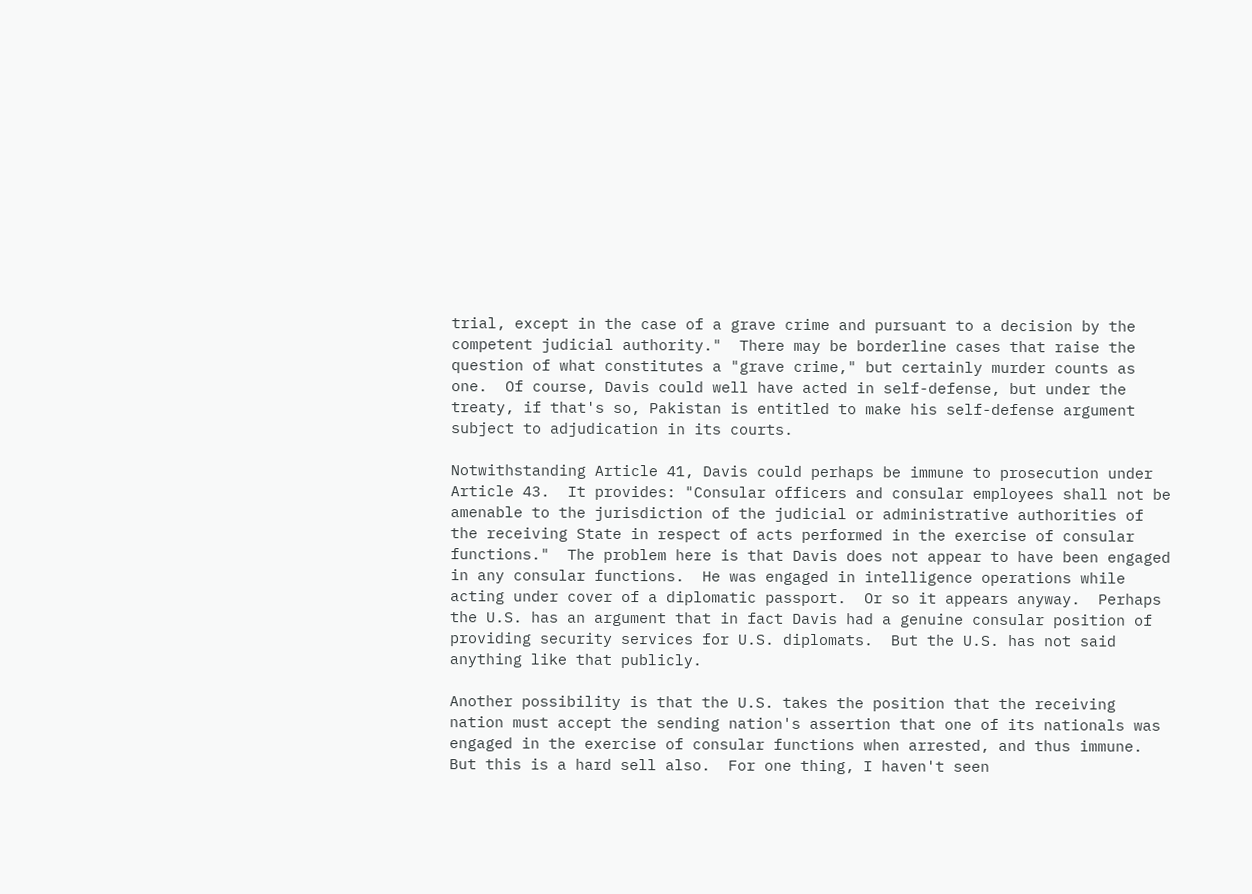trial, except in the case of a grave crime and pursuant to a decision by the competent judicial authority."  There may be borderline cases that raise the question of what constitutes a "grave crime," but certainly murder counts as one.  Of course, Davis could well have acted in self-defense, but under the treaty, if that's so, Pakistan is entitled to make his self-defense argument subject to adjudication in its courts.

Notwithstanding Article 41, Davis could perhaps be immune to prosecution under Article 43.  It provides: "Consular officers and consular employees shall not be amenable to the jurisdiction of the judicial or administrative authorities of the receiving State in respect of acts performed in the exercise of consular functions."  The problem here is that Davis does not appear to have been engaged in any consular functions.  He was engaged in intelligence operations while acting under cover of a diplomatic passport.  Or so it appears anyway.  Perhaps the U.S. has an argument that in fact Davis had a genuine consular position of providing security services for U.S. diplomats.  But the U.S. has not said anything like that publicly.

Another possibility is that the U.S. takes the position that the receiving nation must accept the sending nation's assertion that one of its nationals was engaged in the exercise of consular functions when arrested, and thus immune.  But this is a hard sell also.  For one thing, I haven't seen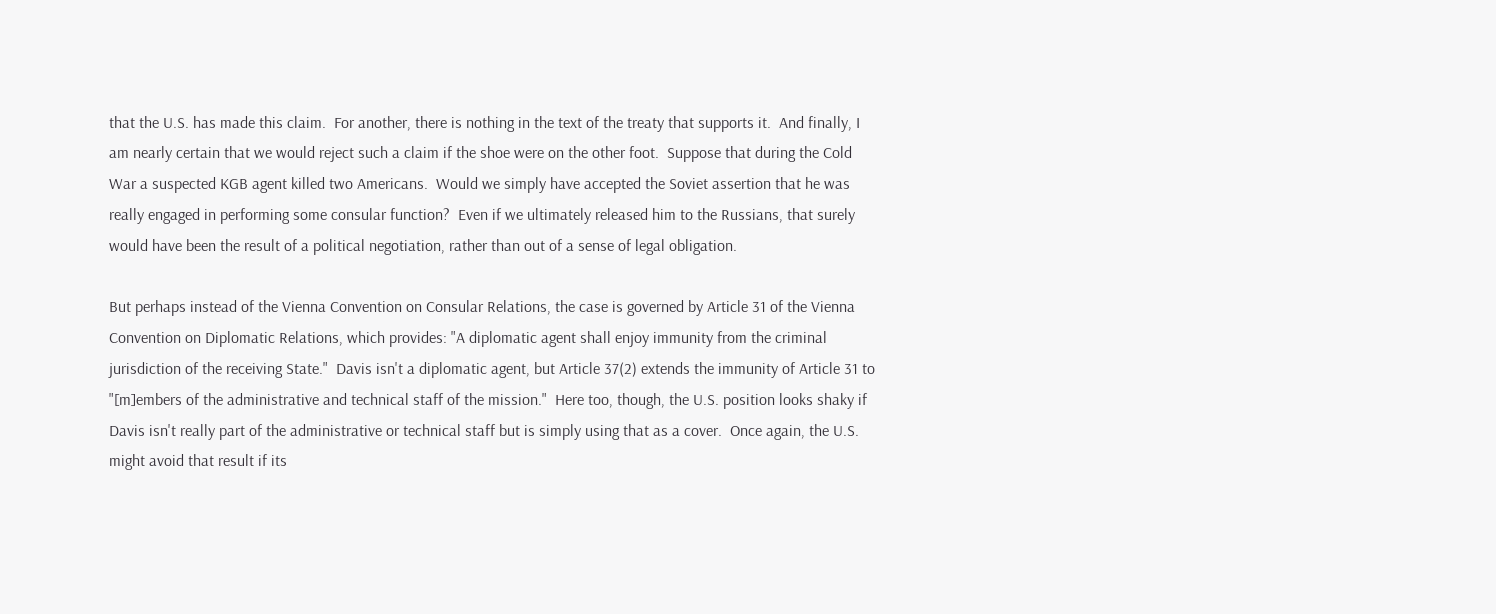that the U.S. has made this claim.  For another, there is nothing in the text of the treaty that supports it.  And finally, I am nearly certain that we would reject such a claim if the shoe were on the other foot.  Suppose that during the Cold War a suspected KGB agent killed two Americans.  Would we simply have accepted the Soviet assertion that he was really engaged in performing some consular function?  Even if we ultimately released him to the Russians, that surely would have been the result of a political negotiation, rather than out of a sense of legal obligation.

But perhaps instead of the Vienna Convention on Consular Relations, the case is governed by Article 31 of the Vienna Convention on Diplomatic Relations, which provides: "A diplomatic agent shall enjoy immunity from the criminal jurisdiction of the receiving State."  Davis isn't a diplomatic agent, but Article 37(2) extends the immunity of Article 31 to "[m]embers of the administrative and technical staff of the mission."  Here too, though, the U.S. position looks shaky if Davis isn't really part of the administrative or technical staff but is simply using that as a cover.  Once again, the U.S. might avoid that result if its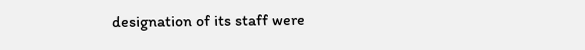designation of its staff were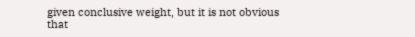given conclusive weight, but it is not obvious that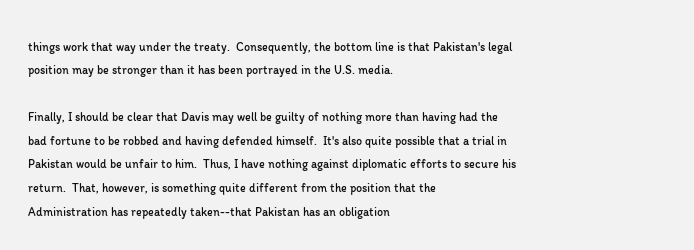things work that way under the treaty.  Consequently, the bottom line is that Pakistan's legal position may be stronger than it has been portrayed in the U.S. media.

Finally, I should be clear that Davis may well be guilty of nothing more than having had the bad fortune to be robbed and having defended himself.  It's also quite possible that a trial in Pakistan would be unfair to him.  Thus, I have nothing against diplomatic efforts to secure his return.  That, however, is something quite different from the position that the Administration has repeatedly taken--that Pakistan has an obligation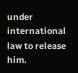under international law to release him.